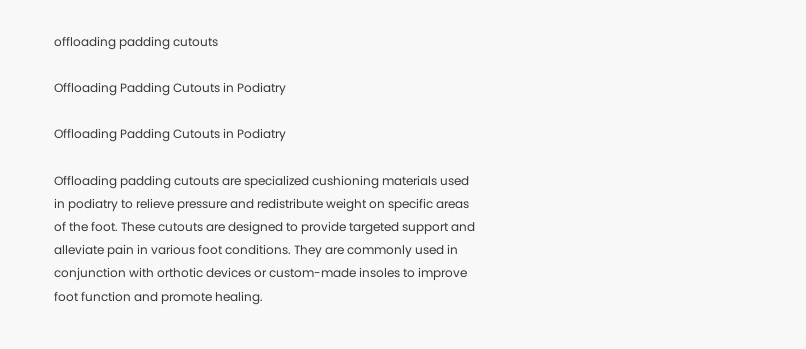offloading padding cutouts

Offloading Padding Cutouts in Podiatry

Offloading Padding Cutouts in Podiatry

Offloading padding cutouts are specialized cushioning materials used in podiatry to relieve pressure and redistribute weight on specific areas of the foot. These cutouts are designed to provide targeted support and alleviate pain in various foot conditions. They are commonly used in conjunction with orthotic devices or custom-made insoles to improve foot function and promote healing.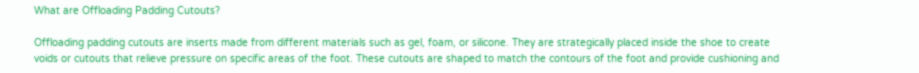What are Offloading Padding Cutouts?

Offloading padding cutouts are inserts made from different materials such as gel, foam, or silicone. They are strategically placed inside the shoe to create voids or cutouts that relieve pressure on specific areas of the foot. These cutouts are shaped to match the contours of the foot and provide cushioning and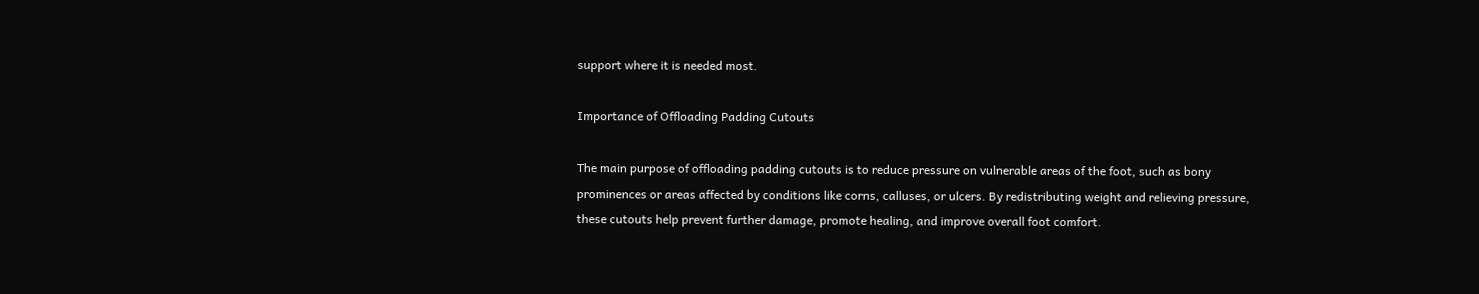support where it is needed most.

Importance of Offloading Padding Cutouts

The main purpose of offloading padding cutouts is to reduce pressure on vulnerable areas of the foot, such as bony prominences or areas affected by conditions like corns, calluses, or ulcers. By redistributing weight and relieving pressure, these cutouts help prevent further damage, promote healing, and improve overall foot comfort.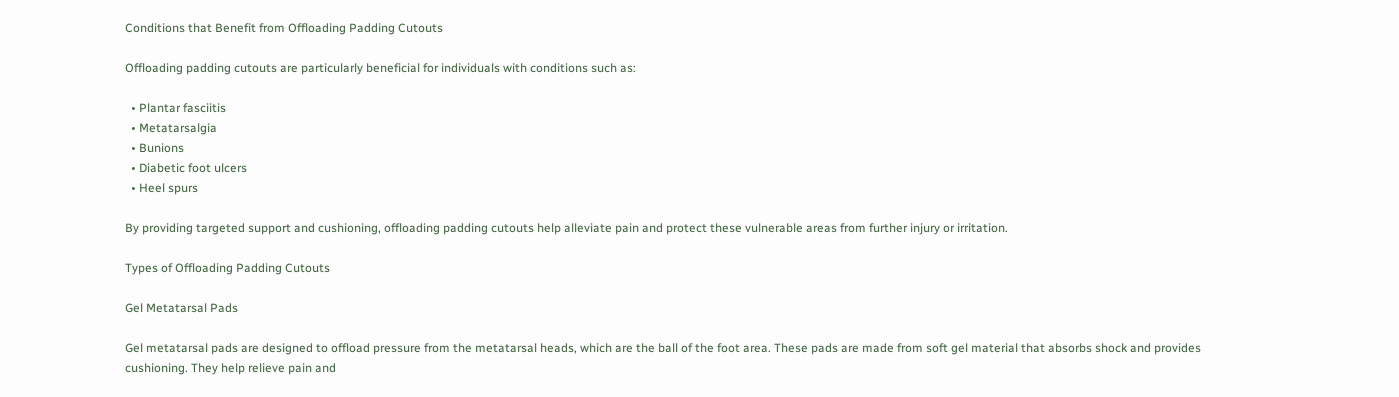Conditions that Benefit from Offloading Padding Cutouts

Offloading padding cutouts are particularly beneficial for individuals with conditions such as:

  • Plantar fasciitis
  • Metatarsalgia
  • Bunions
  • Diabetic foot ulcers
  • Heel spurs

By providing targeted support and cushioning, offloading padding cutouts help alleviate pain and protect these vulnerable areas from further injury or irritation.

Types of Offloading Padding Cutouts

Gel Metatarsal Pads

Gel metatarsal pads are designed to offload pressure from the metatarsal heads, which are the ball of the foot area. These pads are made from soft gel material that absorbs shock and provides cushioning. They help relieve pain and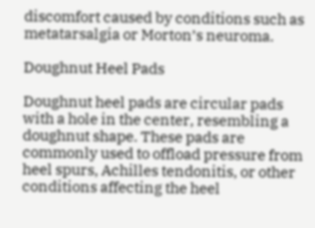discomfort caused by conditions such as metatarsalgia or Morton’s neuroma.

Doughnut Heel Pads

Doughnut heel pads are circular pads with a hole in the center, resembling a doughnut shape. These pads are commonly used to offload pressure from heel spurs, Achilles tendonitis, or other conditions affecting the heel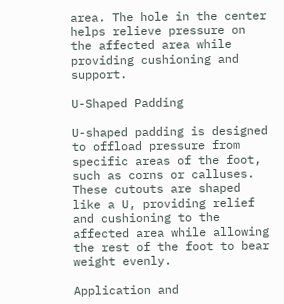area. The hole in the center helps relieve pressure on the affected area while providing cushioning and support.

U-Shaped Padding

U-shaped padding is designed to offload pressure from specific areas of the foot, such as corns or calluses. These cutouts are shaped like a U, providing relief and cushioning to the affected area while allowing the rest of the foot to bear weight evenly.

Application and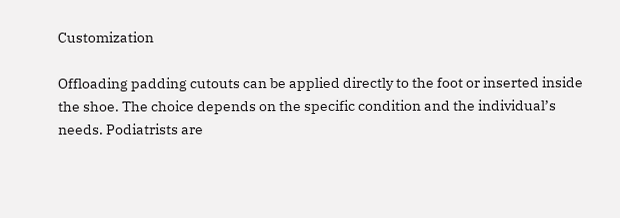Customization

Offloading padding cutouts can be applied directly to the foot or inserted inside the shoe. The choice depends on the specific condition and the individual’s needs. Podiatrists are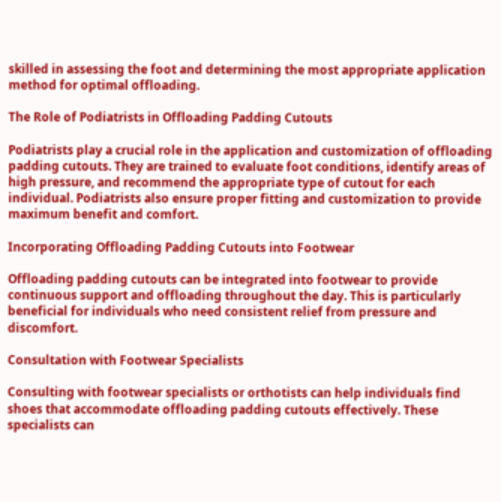skilled in assessing the foot and determining the most appropriate application method for optimal offloading.

The Role of Podiatrists in Offloading Padding Cutouts

Podiatrists play a crucial role in the application and customization of offloading padding cutouts. They are trained to evaluate foot conditions, identify areas of high pressure, and recommend the appropriate type of cutout for each individual. Podiatrists also ensure proper fitting and customization to provide maximum benefit and comfort.

Incorporating Offloading Padding Cutouts into Footwear

Offloading padding cutouts can be integrated into footwear to provide continuous support and offloading throughout the day. This is particularly beneficial for individuals who need consistent relief from pressure and discomfort.

Consultation with Footwear Specialists

Consulting with footwear specialists or orthotists can help individuals find shoes that accommodate offloading padding cutouts effectively. These specialists can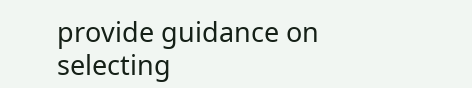provide guidance on selecting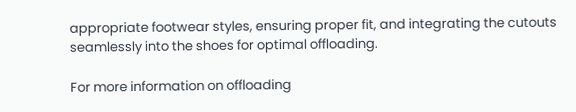appropriate footwear styles, ensuring proper fit, and integrating the cutouts seamlessly into the shoes for optimal offloading.

For more information on offloading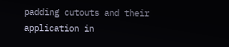padding cutouts and their application in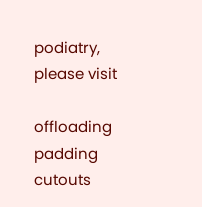podiatry, please visit

offloading padding cutouts